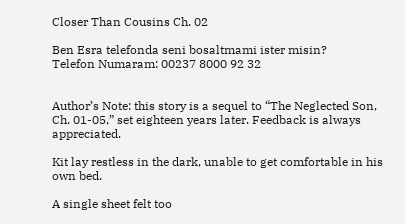Closer Than Cousins Ch. 02

Ben Esra telefonda seni bosaltmami ister misin?
Telefon Numaram: 00237 8000 92 32


Author’s Note: this story is a sequel to “The Neglected Son, Ch. 01-05,” set eighteen years later. Feedback is always appreciated.

Kit lay restless in the dark, unable to get comfortable in his own bed.

A single sheet felt too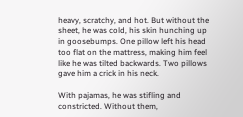heavy, scratchy, and hot. But without the sheet, he was cold, his skin hunching up in goosebumps. One pillow left his head too flat on the mattress, making him feel like he was tilted backwards. Two pillows gave him a crick in his neck.

With pajamas, he was stifling and constricted. Without them,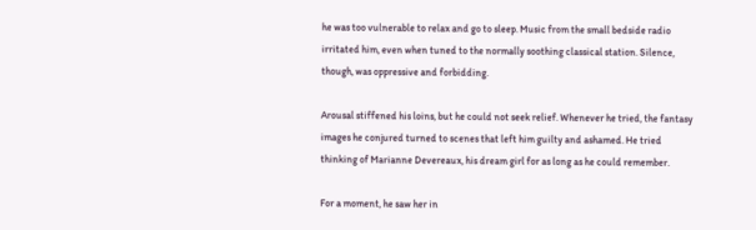he was too vulnerable to relax and go to sleep. Music from the small bedside radio irritated him, even when tuned to the normally soothing classical station. Silence, though, was oppressive and forbidding.

Arousal stiffened his loins, but he could not seek relief. Whenever he tried, the fantasy images he conjured turned to scenes that left him guilty and ashamed. He tried thinking of Marianne Devereaux, his dream girl for as long as he could remember.

For a moment, he saw her in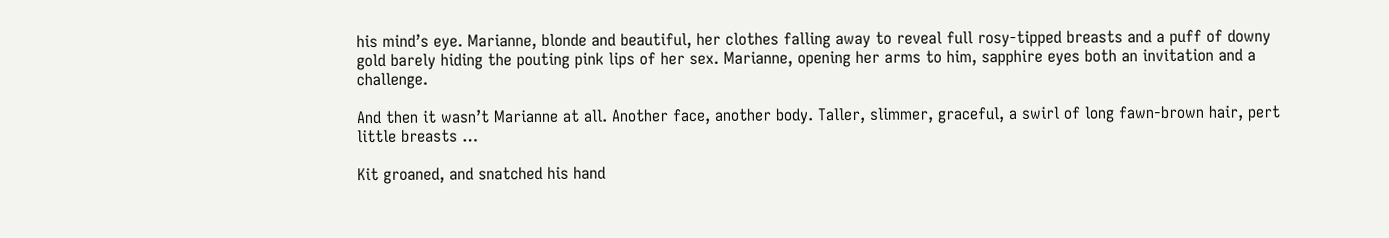his mind’s eye. Marianne, blonde and beautiful, her clothes falling away to reveal full rosy-tipped breasts and a puff of downy gold barely hiding the pouting pink lips of her sex. Marianne, opening her arms to him, sapphire eyes both an invitation and a challenge.

And then it wasn’t Marianne at all. Another face, another body. Taller, slimmer, graceful, a swirl of long fawn-brown hair, pert little breasts …

Kit groaned, and snatched his hand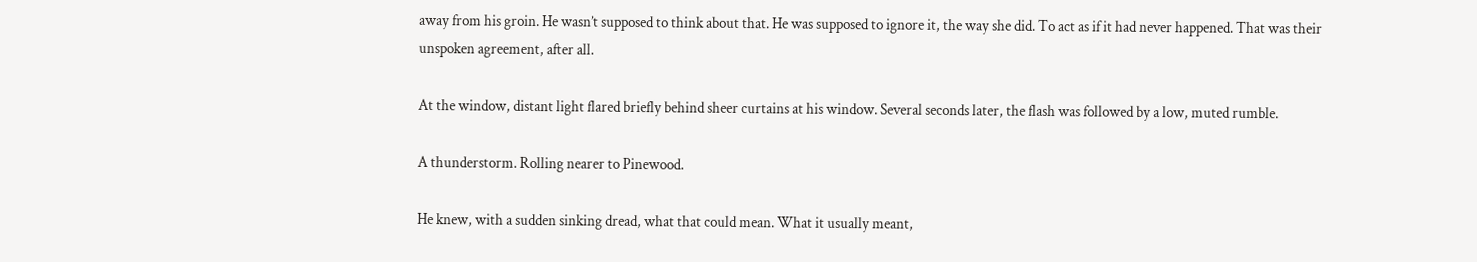away from his groin. He wasn’t supposed to think about that. He was supposed to ignore it, the way she did. To act as if it had never happened. That was their unspoken agreement, after all.

At the window, distant light flared briefly behind sheer curtains at his window. Several seconds later, the flash was followed by a low, muted rumble.

A thunderstorm. Rolling nearer to Pinewood.

He knew, with a sudden sinking dread, what that could mean. What it usually meant,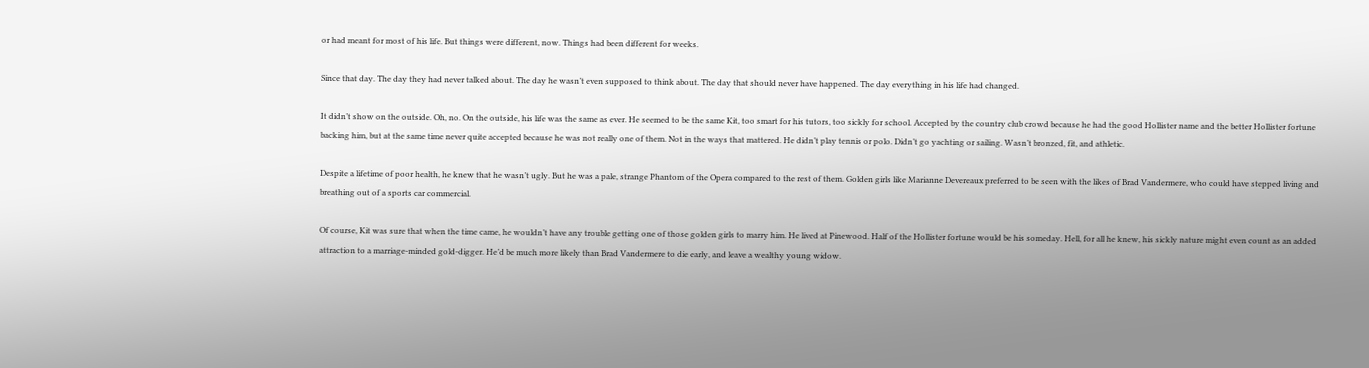or had meant for most of his life. But things were different, now. Things had been different for weeks.

Since that day. The day they had never talked about. The day he wasn’t even supposed to think about. The day that should never have happened. The day everything in his life had changed.

It didn’t show on the outside. Oh, no. On the outside, his life was the same as ever. He seemed to be the same Kit, too smart for his tutors, too sickly for school. Accepted by the country club crowd because he had the good Hollister name and the better Hollister fortune backing him, but at the same time never quite accepted because he was not really one of them. Not in the ways that mattered. He didn’t play tennis or polo. Didn’t go yachting or sailing. Wasn’t bronzed, fit, and athletic.

Despite a lifetime of poor health, he knew that he wasn’t ugly. But he was a pale, strange Phantom of the Opera compared to the rest of them. Golden girls like Marianne Devereaux preferred to be seen with the likes of Brad Vandermere, who could have stepped living and breathing out of a sports car commercial.

Of course, Kit was sure that when the time came, he wouldn’t have any trouble getting one of those golden girls to marry him. He lived at Pinewood. Half of the Hollister fortune would be his someday. Hell, for all he knew, his sickly nature might even count as an added attraction to a marriage-minded gold-digger. He’d be much more likely than Brad Vandermere to die early, and leave a wealthy young widow.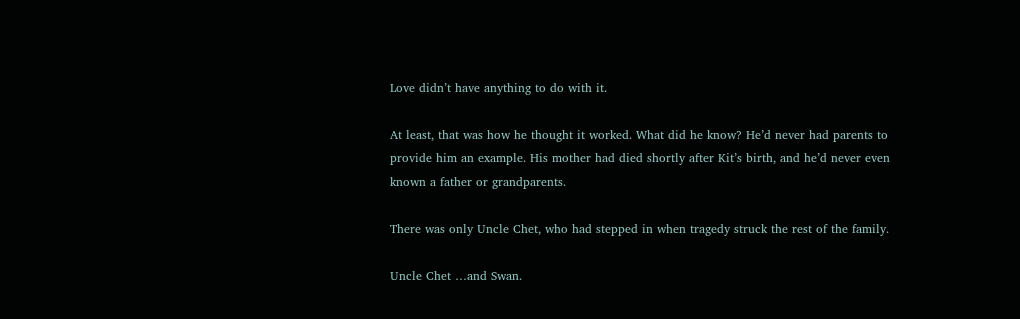Love didn’t have anything to do with it.

At least, that was how he thought it worked. What did he know? He’d never had parents to provide him an example. His mother had died shortly after Kit’s birth, and he’d never even known a father or grandparents.

There was only Uncle Chet, who had stepped in when tragedy struck the rest of the family.

Uncle Chet …and Swan.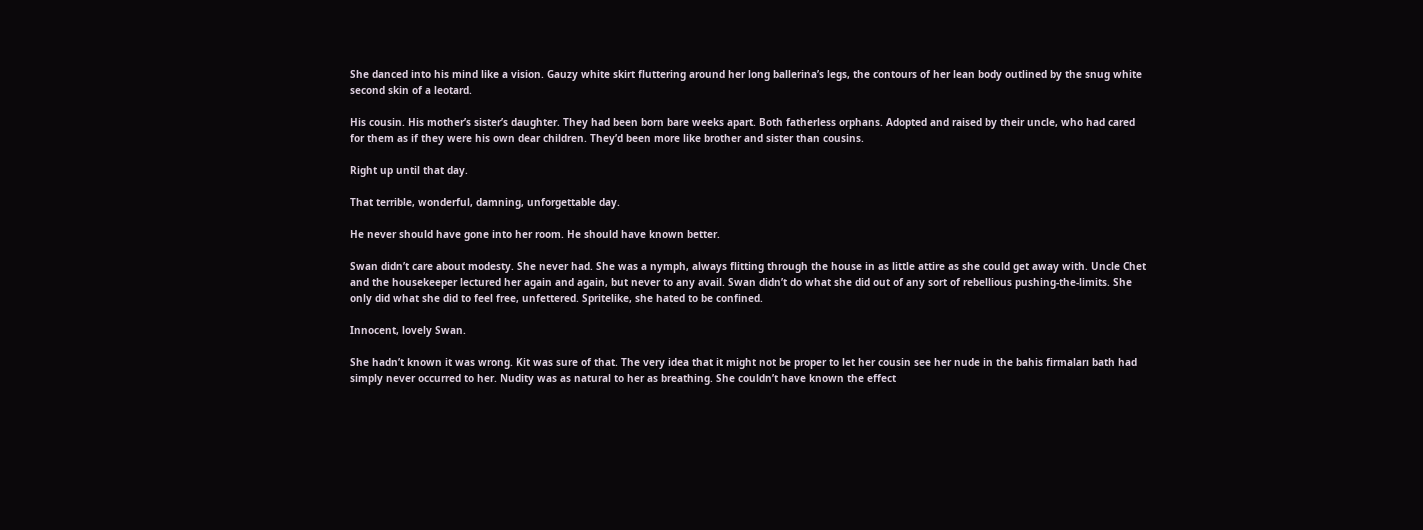She danced into his mind like a vision. Gauzy white skirt fluttering around her long ballerina’s legs, the contours of her lean body outlined by the snug white second skin of a leotard.

His cousin. His mother’s sister’s daughter. They had been born bare weeks apart. Both fatherless orphans. Adopted and raised by their uncle, who had cared for them as if they were his own dear children. They’d been more like brother and sister than cousins.

Right up until that day.

That terrible, wonderful, damning, unforgettable day.

He never should have gone into her room. He should have known better.

Swan didn’t care about modesty. She never had. She was a nymph, always flitting through the house in as little attire as she could get away with. Uncle Chet and the housekeeper lectured her again and again, but never to any avail. Swan didn’t do what she did out of any sort of rebellious pushing-the-limits. She only did what she did to feel free, unfettered. Spritelike, she hated to be confined.

Innocent, lovely Swan.

She hadn’t known it was wrong. Kit was sure of that. The very idea that it might not be proper to let her cousin see her nude in the bahis firmaları bath had simply never occurred to her. Nudity was as natural to her as breathing. She couldn’t have known the effect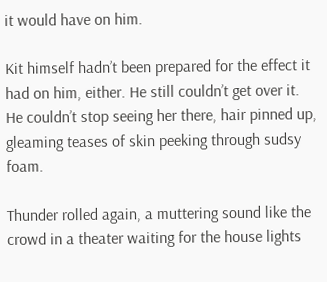it would have on him.

Kit himself hadn’t been prepared for the effect it had on him, either. He still couldn’t get over it. He couldn’t stop seeing her there, hair pinned up, gleaming teases of skin peeking through sudsy foam.

Thunder rolled again, a muttering sound like the crowd in a theater waiting for the house lights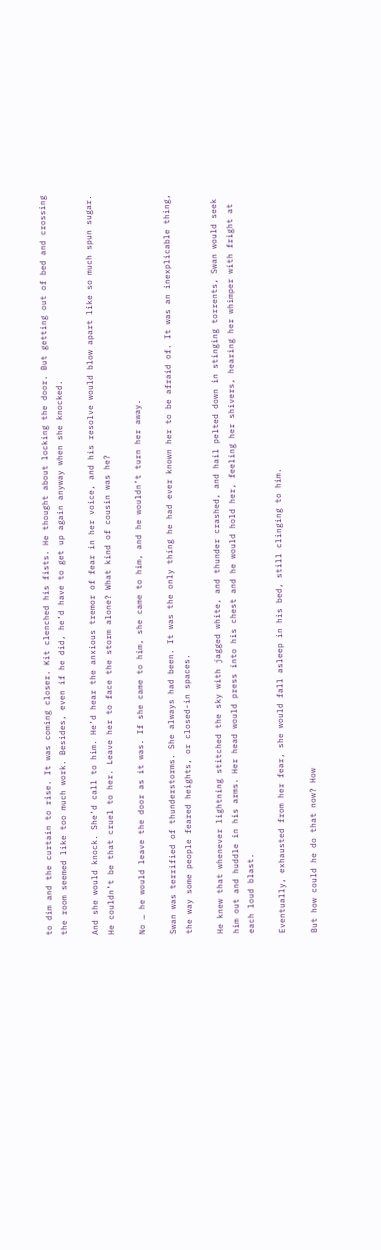to dim and the curtain to rise. It was coming closer. Kit clenched his fists. He thought about locking the door. But getting out of bed and crossing the room seemed like too much work. Besides, even if he did, he’d have to get up again anyway when she knocked.

And she would knock. She’d call to him. He’d hear the anxious tremor of fear in her voice, and his resolve would blow apart like so much spun sugar. He couldn’t be that cruel to her. Leave her to face the storm alone? What kind of cousin was he?

No … he would leave the door as it was. If she came to him, she came to him, and he wouldn’t turn her away.

Swan was terrified of thunderstorms. She always had been. It was the only thing he had ever known her to be afraid of. It was an inexplicable thing, the way some people feared heights, or closed-in spaces.

He knew that whenever lightning stitched the sky with jagged white, and thunder crashed, and hail pelted down in stinging torrents, Swan would seek him out and huddle in his arms. Her head would press into his chest and he would hold her, feeling her shivers, hearing her whimper with fright at each loud blast.

Eventually, exhausted from her fear, she would fall asleep in his bed, still clinging to him.

But how could he do that now? How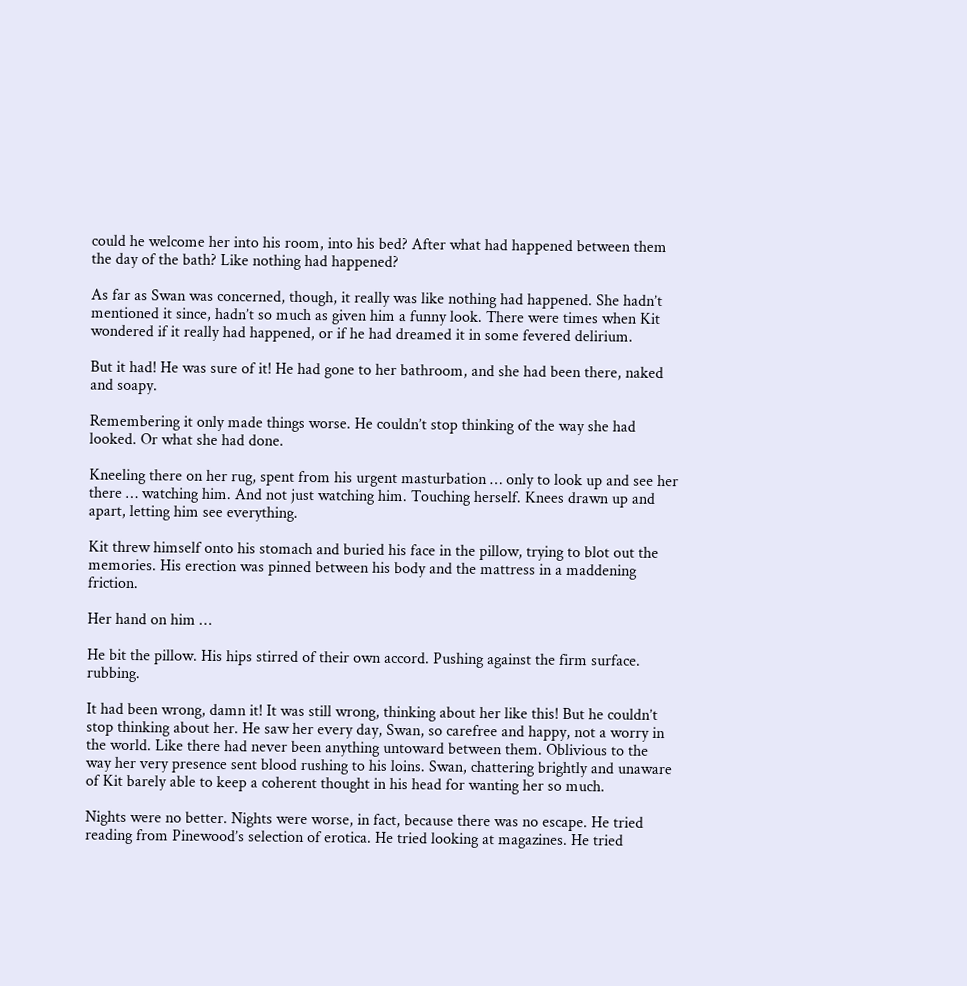could he welcome her into his room, into his bed? After what had happened between them the day of the bath? Like nothing had happened?

As far as Swan was concerned, though, it really was like nothing had happened. She hadn’t mentioned it since, hadn’t so much as given him a funny look. There were times when Kit wondered if it really had happened, or if he had dreamed it in some fevered delirium.

But it had! He was sure of it! He had gone to her bathroom, and she had been there, naked and soapy.

Remembering it only made things worse. He couldn’t stop thinking of the way she had looked. Or what she had done.

Kneeling there on her rug, spent from his urgent masturbation … only to look up and see her there … watching him. And not just watching him. Touching herself. Knees drawn up and apart, letting him see everything.

Kit threw himself onto his stomach and buried his face in the pillow, trying to blot out the memories. His erection was pinned between his body and the mattress in a maddening friction.

Her hand on him …

He bit the pillow. His hips stirred of their own accord. Pushing against the firm surface. rubbing.

It had been wrong, damn it! It was still wrong, thinking about her like this! But he couldn’t stop thinking about her. He saw her every day, Swan, so carefree and happy, not a worry in the world. Like there had never been anything untoward between them. Oblivious to the way her very presence sent blood rushing to his loins. Swan, chattering brightly and unaware of Kit barely able to keep a coherent thought in his head for wanting her so much.

Nights were no better. Nights were worse, in fact, because there was no escape. He tried reading from Pinewood’s selection of erotica. He tried looking at magazines. He tried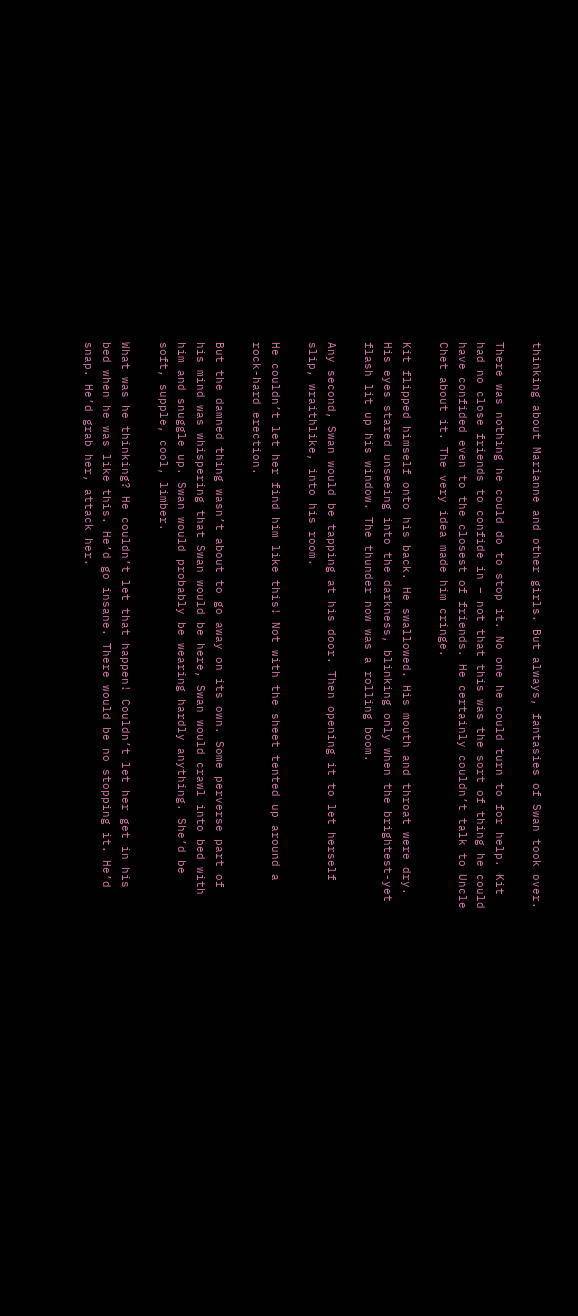thinking about Marianne and other girls. But always, fantasies of Swan took over.

There was nothing he could do to stop it. No one he could turn to for help. Kit had no close friends to confide in – not that this was the sort of thing he could have confided even to the closest of friends. He certainly couldn’t talk to Uncle Chet about it. The very idea made him cringe.

Kit flipped himself onto his back. He swallowed. His mouth and throat were dry. His eyes stared unseeing into the darkness, blinking only when the brightest-yet flash lit up his window. The thunder now was a rolling boom.

Any second, Swan would be tapping at his door. Then opening it to let herself slip, wraithlike, into his room.

He couldn’t let her find him like this! Not with the sheet tented up around a rock-hard erection.

But the damned thing wasn’t about to go away on its own. Some perverse part of his mind was whispering that Swan would be here, Swan would crawl into bed with him and snuggle up. Swan would probably be wearing hardly anything. She’d be soft, supple, cool, limber.

What was he thinking? He couldn’t let that happen! Couldn’t let her get in his bed when he was like this. He’d go insane. There would be no stopping it. He’d snap. He’d grab her, attack her.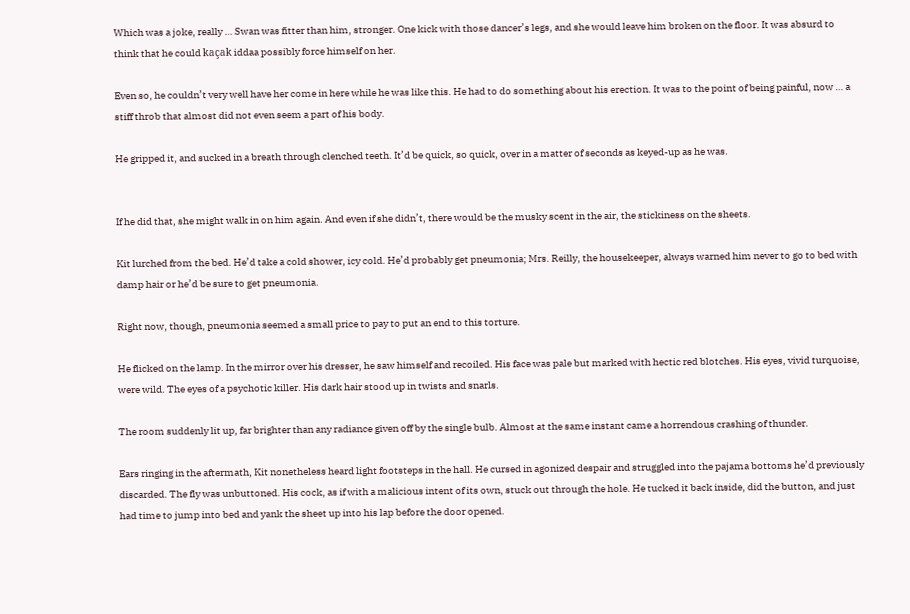Which was a joke, really … Swan was fitter than him, stronger. One kick with those dancer’s legs, and she would leave him broken on the floor. It was absurd to think that he could kaçak iddaa possibly force himself on her.

Even so, he couldn’t very well have her come in here while he was like this. He had to do something about his erection. It was to the point of being painful, now … a stiff throb that almost did not even seem a part of his body.

He gripped it, and sucked in a breath through clenched teeth. It’d be quick, so quick, over in a matter of seconds as keyed-up as he was.


If he did that, she might walk in on him again. And even if she didn’t, there would be the musky scent in the air, the stickiness on the sheets.

Kit lurched from the bed. He’d take a cold shower, icy cold. He’d probably get pneumonia; Mrs. Reilly, the housekeeper, always warned him never to go to bed with damp hair or he’d be sure to get pneumonia.

Right now, though, pneumonia seemed a small price to pay to put an end to this torture.

He flicked on the lamp. In the mirror over his dresser, he saw himself and recoiled. His face was pale but marked with hectic red blotches. His eyes, vivid turquoise, were wild. The eyes of a psychotic killer. His dark hair stood up in twists and snarls.

The room suddenly lit up, far brighter than any radiance given off by the single bulb. Almost at the same instant came a horrendous crashing of thunder.

Ears ringing in the aftermath, Kit nonetheless heard light footsteps in the hall. He cursed in agonized despair and struggled into the pajama bottoms he’d previously discarded. The fly was unbuttoned. His cock, as if with a malicious intent of its own, stuck out through the hole. He tucked it back inside, did the button, and just had time to jump into bed and yank the sheet up into his lap before the door opened.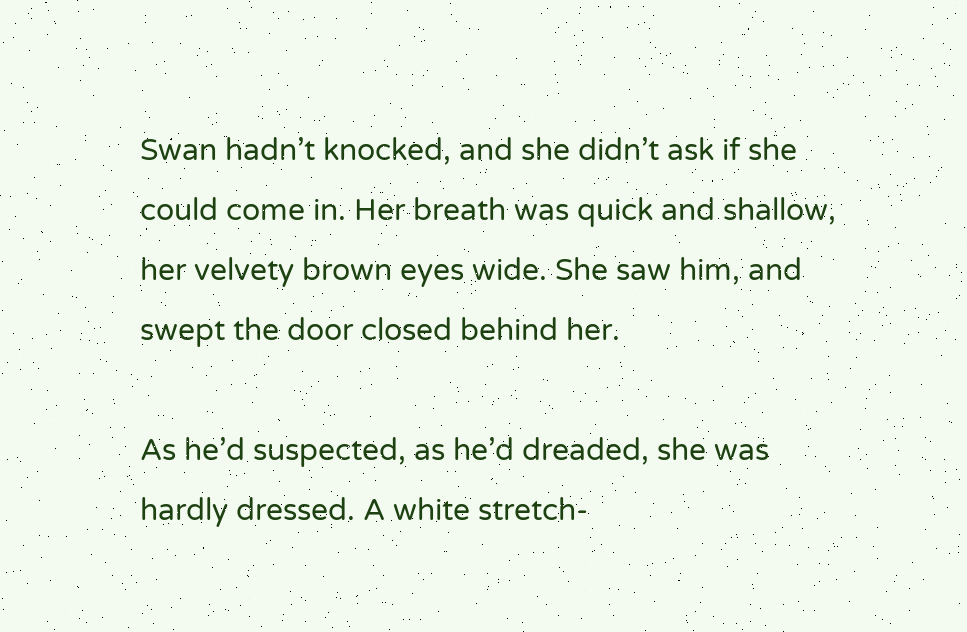Swan hadn’t knocked, and she didn’t ask if she could come in. Her breath was quick and shallow, her velvety brown eyes wide. She saw him, and swept the door closed behind her.

As he’d suspected, as he’d dreaded, she was hardly dressed. A white stretch-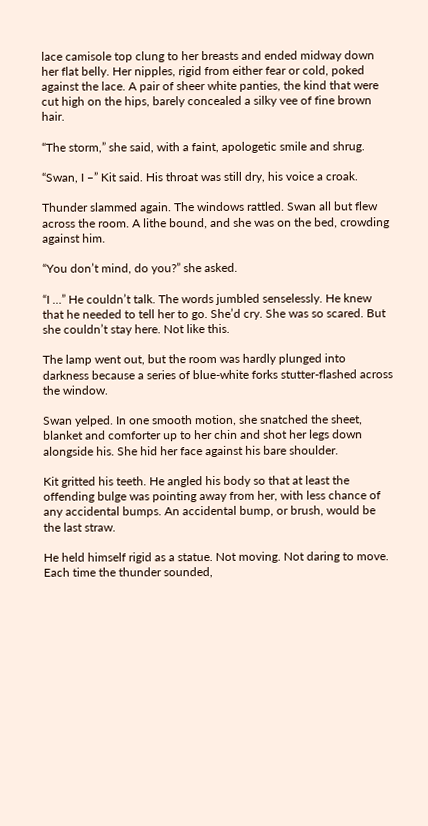lace camisole top clung to her breasts and ended midway down her flat belly. Her nipples, rigid from either fear or cold, poked against the lace. A pair of sheer white panties, the kind that were cut high on the hips, barely concealed a silky vee of fine brown hair.

“The storm,” she said, with a faint, apologetic smile and shrug.

“Swan, I –” Kit said. His throat was still dry, his voice a croak.

Thunder slammed again. The windows rattled. Swan all but flew across the room. A lithe bound, and she was on the bed, crowding against him.

“You don’t mind, do you?” she asked.

“I …” He couldn’t talk. The words jumbled senselessly. He knew that he needed to tell her to go. She’d cry. She was so scared. But she couldn’t stay here. Not like this.

The lamp went out, but the room was hardly plunged into darkness because a series of blue-white forks stutter-flashed across the window.

Swan yelped. In one smooth motion, she snatched the sheet, blanket and comforter up to her chin and shot her legs down alongside his. She hid her face against his bare shoulder.

Kit gritted his teeth. He angled his body so that at least the offending bulge was pointing away from her, with less chance of any accidental bumps. An accidental bump, or brush, would be the last straw.

He held himself rigid as a statue. Not moving. Not daring to move. Each time the thunder sounded,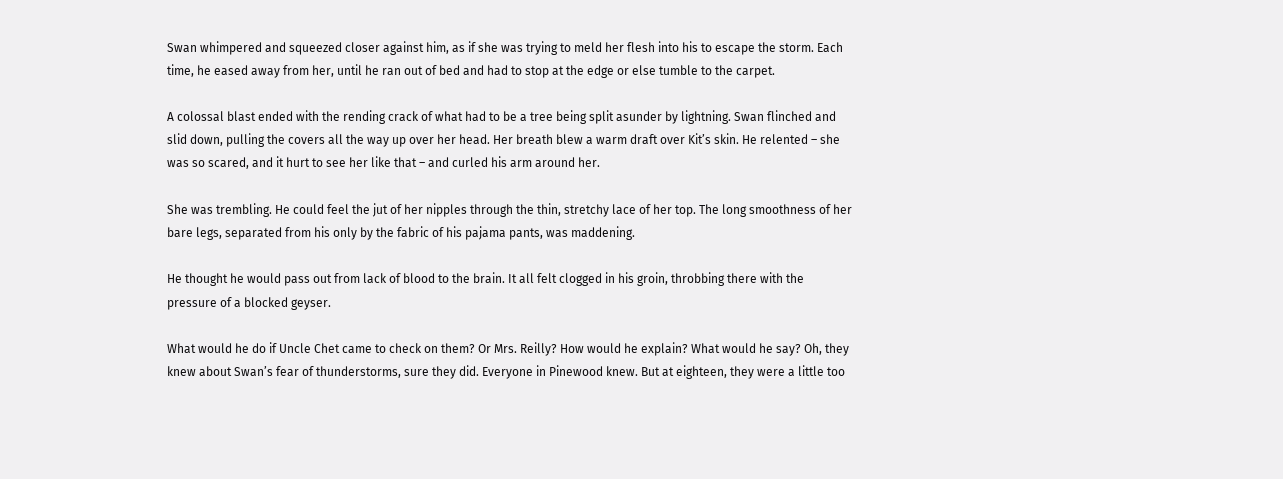Swan whimpered and squeezed closer against him, as if she was trying to meld her flesh into his to escape the storm. Each time, he eased away from her, until he ran out of bed and had to stop at the edge or else tumble to the carpet.

A colossal blast ended with the rending crack of what had to be a tree being split asunder by lightning. Swan flinched and slid down, pulling the covers all the way up over her head. Her breath blew a warm draft over Kit’s skin. He relented – she was so scared, and it hurt to see her like that – and curled his arm around her.

She was trembling. He could feel the jut of her nipples through the thin, stretchy lace of her top. The long smoothness of her bare legs, separated from his only by the fabric of his pajama pants, was maddening.

He thought he would pass out from lack of blood to the brain. It all felt clogged in his groin, throbbing there with the pressure of a blocked geyser.

What would he do if Uncle Chet came to check on them? Or Mrs. Reilly? How would he explain? What would he say? Oh, they knew about Swan’s fear of thunderstorms, sure they did. Everyone in Pinewood knew. But at eighteen, they were a little too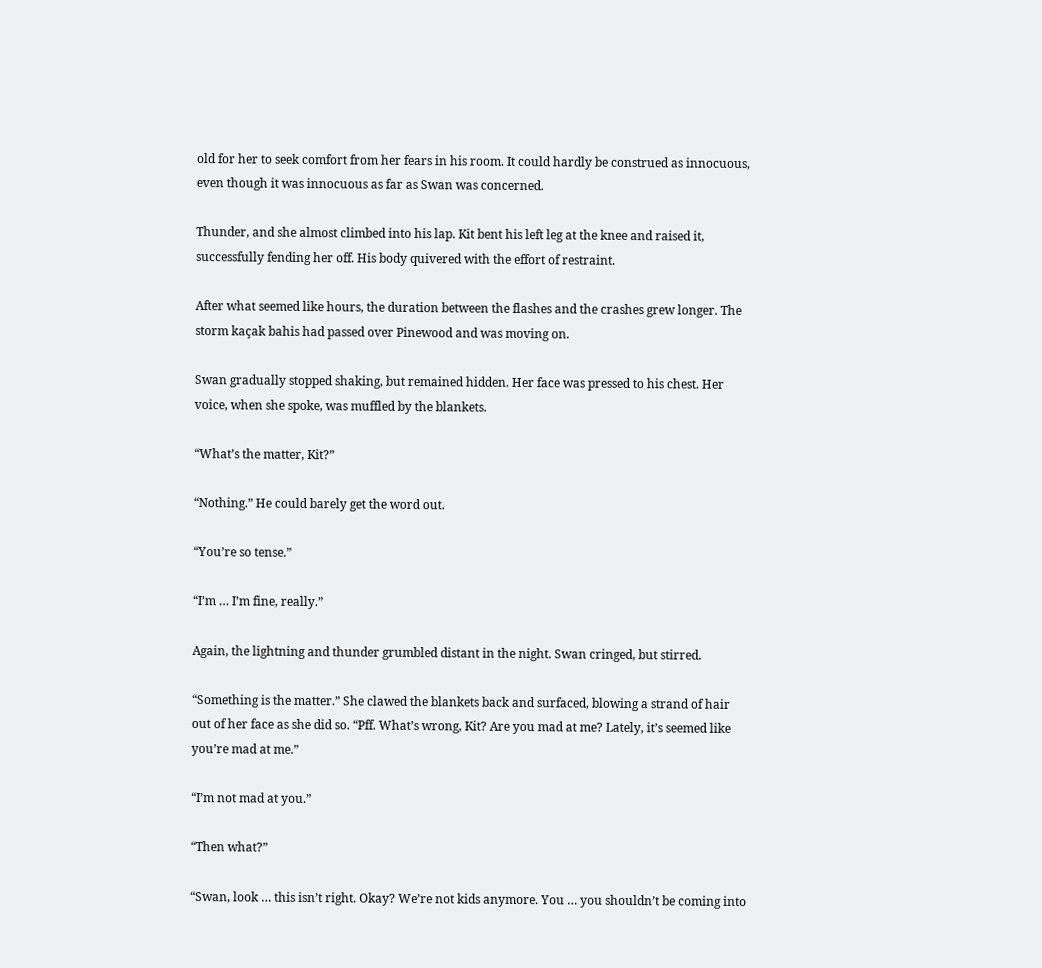old for her to seek comfort from her fears in his room. It could hardly be construed as innocuous, even though it was innocuous as far as Swan was concerned.

Thunder, and she almost climbed into his lap. Kit bent his left leg at the knee and raised it, successfully fending her off. His body quivered with the effort of restraint.

After what seemed like hours, the duration between the flashes and the crashes grew longer. The storm kaçak bahis had passed over Pinewood and was moving on.

Swan gradually stopped shaking, but remained hidden. Her face was pressed to his chest. Her voice, when she spoke, was muffled by the blankets.

“What’s the matter, Kit?”

“Nothing.” He could barely get the word out.

“You’re so tense.”

“I’m … I’m fine, really.”

Again, the lightning and thunder grumbled distant in the night. Swan cringed, but stirred.

“Something is the matter.” She clawed the blankets back and surfaced, blowing a strand of hair out of her face as she did so. “Pff. What’s wrong, Kit? Are you mad at me? Lately, it’s seemed like you’re mad at me.”

“I’m not mad at you.”

“Then what?”

“Swan, look … this isn’t right. Okay? We’re not kids anymore. You … you shouldn’t be coming into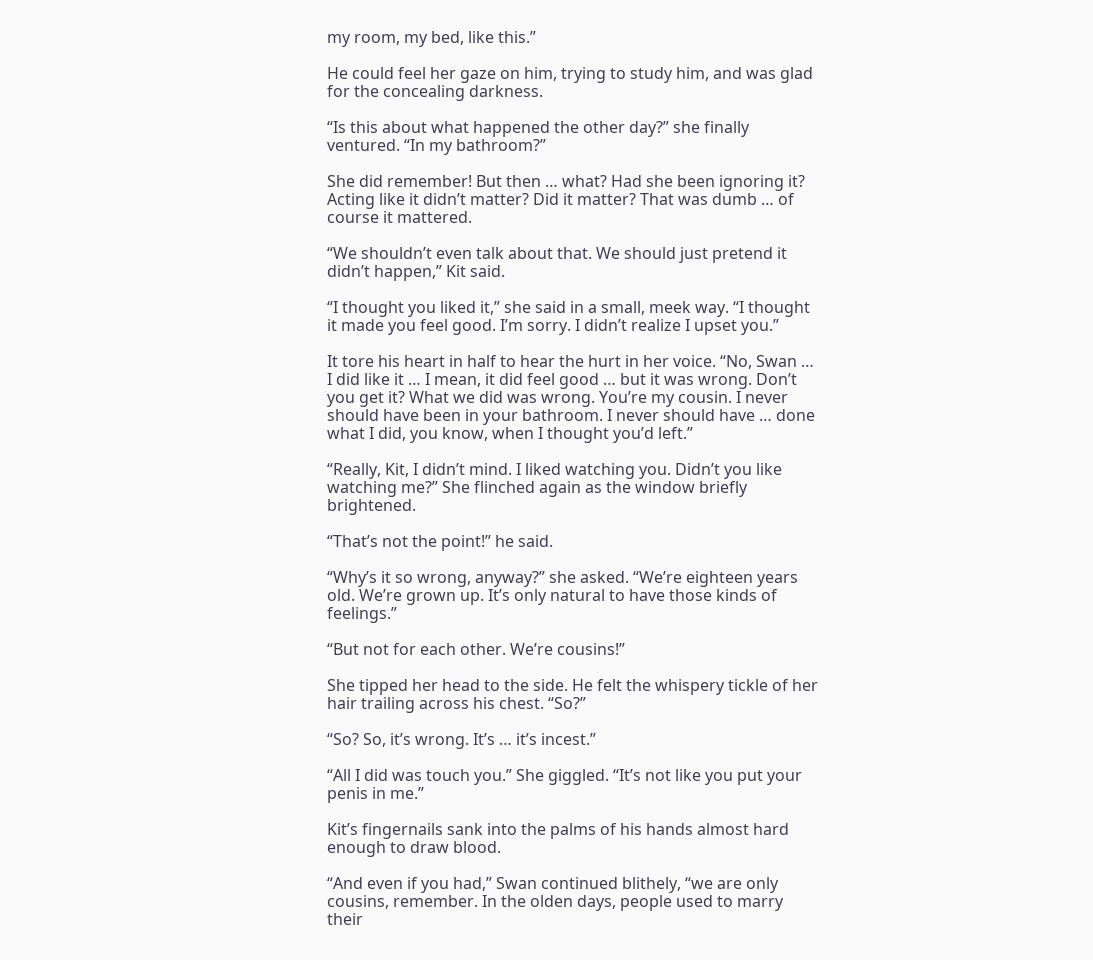my room, my bed, like this.”

He could feel her gaze on him, trying to study him, and was glad for the concealing darkness.

“Is this about what happened the other day?” she finally ventured. “In my bathroom?”

She did remember! But then … what? Had she been ignoring it? Acting like it didn’t matter? Did it matter? That was dumb … of course it mattered.

“We shouldn’t even talk about that. We should just pretend it didn’t happen,” Kit said.

“I thought you liked it,” she said in a small, meek way. “I thought it made you feel good. I’m sorry. I didn’t realize I upset you.”

It tore his heart in half to hear the hurt in her voice. “No, Swan … I did like it … I mean, it did feel good … but it was wrong. Don’t you get it? What we did was wrong. You’re my cousin. I never should have been in your bathroom. I never should have … done what I did, you know, when I thought you’d left.”

“Really, Kit, I didn’t mind. I liked watching you. Didn’t you like watching me?” She flinched again as the window briefly brightened.

“That’s not the point!” he said.

“Why’s it so wrong, anyway?” she asked. “We’re eighteen years old. We’re grown up. It’s only natural to have those kinds of feelings.”

“But not for each other. We’re cousins!”

She tipped her head to the side. He felt the whispery tickle of her hair trailing across his chest. “So?”

“So? So, it’s wrong. It’s … it’s incest.”

“All I did was touch you.” She giggled. “It’s not like you put your penis in me.”

Kit’s fingernails sank into the palms of his hands almost hard enough to draw blood.

“And even if you had,” Swan continued blithely, “we are only cousins, remember. In the olden days, people used to marry their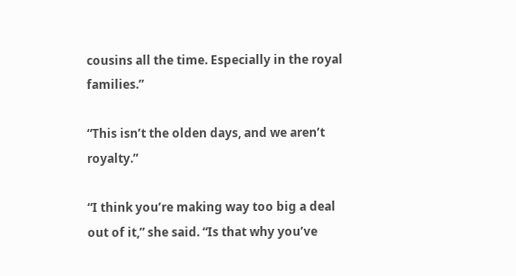cousins all the time. Especially in the royal families.”

“This isn’t the olden days, and we aren’t royalty.”

“I think you’re making way too big a deal out of it,” she said. “Is that why you’ve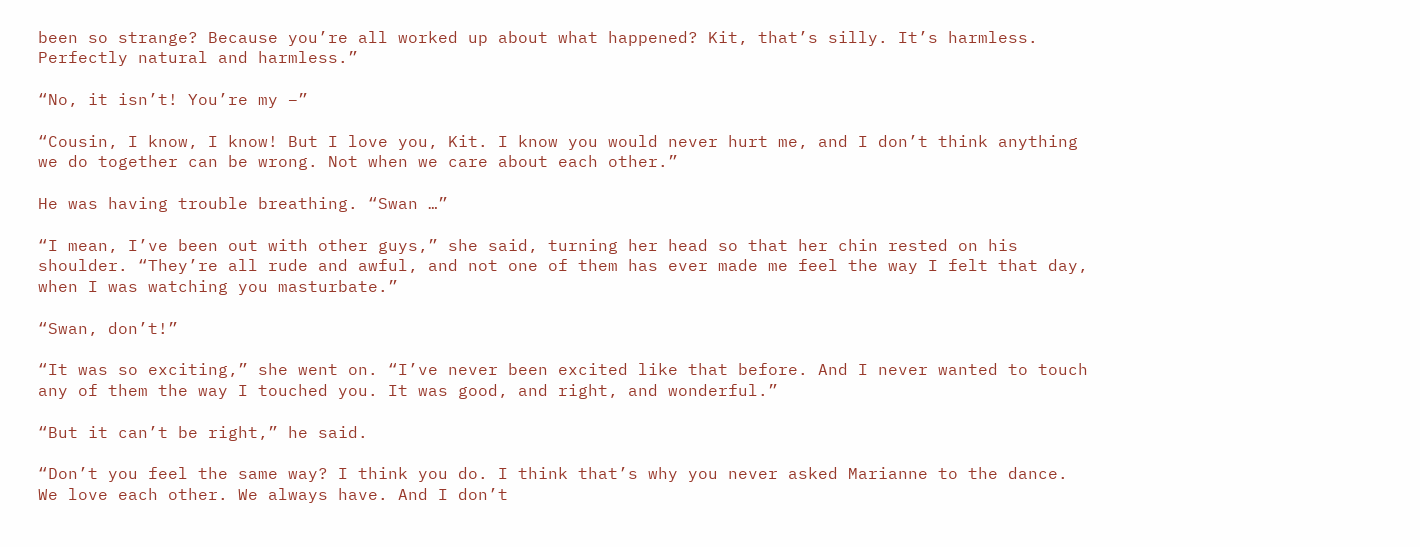been so strange? Because you’re all worked up about what happened? Kit, that’s silly. It’s harmless. Perfectly natural and harmless.”

“No, it isn’t! You’re my –”

“Cousin, I know, I know! But I love you, Kit. I know you would never hurt me, and I don’t think anything we do together can be wrong. Not when we care about each other.”

He was having trouble breathing. “Swan …”

“I mean, I’ve been out with other guys,” she said, turning her head so that her chin rested on his shoulder. “They’re all rude and awful, and not one of them has ever made me feel the way I felt that day, when I was watching you masturbate.”

“Swan, don’t!”

“It was so exciting,” she went on. “I’ve never been excited like that before. And I never wanted to touch any of them the way I touched you. It was good, and right, and wonderful.”

“But it can’t be right,” he said.

“Don’t you feel the same way? I think you do. I think that’s why you never asked Marianne to the dance. We love each other. We always have. And I don’t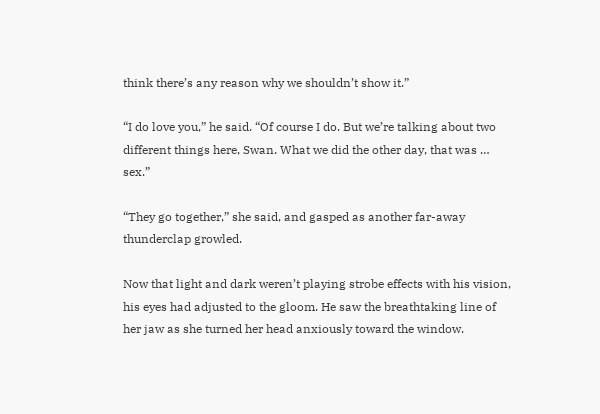think there’s any reason why we shouldn’t show it.”

“I do love you,” he said. “Of course I do. But we’re talking about two different things here, Swan. What we did the other day, that was … sex.”

“They go together,” she said, and gasped as another far-away thunderclap growled.

Now that light and dark weren’t playing strobe effects with his vision, his eyes had adjusted to the gloom. He saw the breathtaking line of her jaw as she turned her head anxiously toward the window.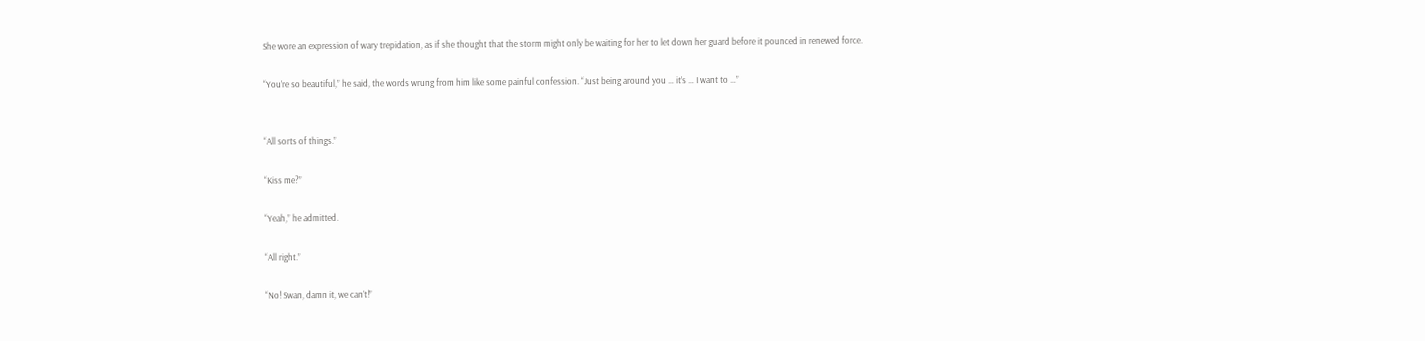She wore an expression of wary trepidation, as if she thought that the storm might only be waiting for her to let down her guard before it pounced in renewed force.

“You’re so beautiful,” he said, the words wrung from him like some painful confession. “Just being around you … it’s … I want to …”


“All sorts of things.”

“Kiss me?”

“Yeah,” he admitted.

“All right.”

“No! Swan, damn it, we can’t!”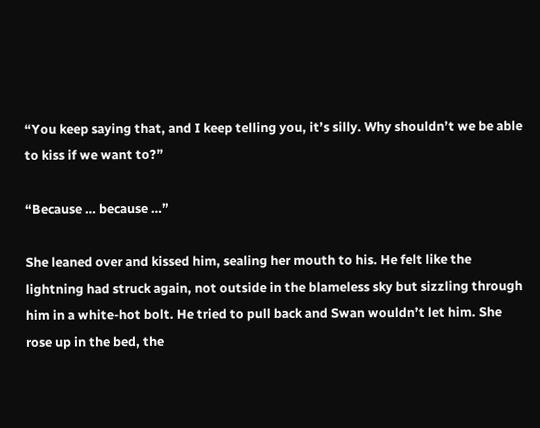“You keep saying that, and I keep telling you, it’s silly. Why shouldn’t we be able to kiss if we want to?”

“Because … because …”

She leaned over and kissed him, sealing her mouth to his. He felt like the lightning had struck again, not outside in the blameless sky but sizzling through him in a white-hot bolt. He tried to pull back and Swan wouldn’t let him. She rose up in the bed, the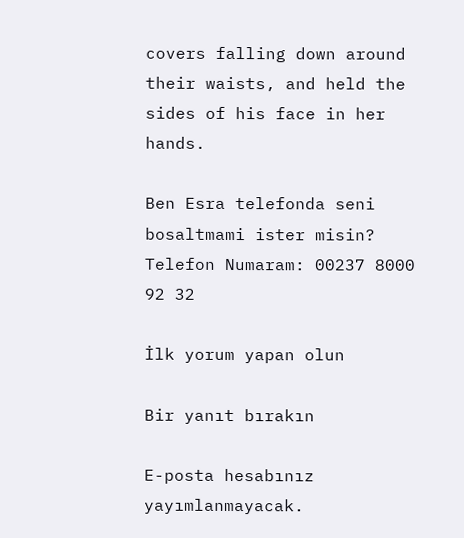covers falling down around their waists, and held the sides of his face in her hands.

Ben Esra telefonda seni bosaltmami ister misin?
Telefon Numaram: 00237 8000 92 32

İlk yorum yapan olun

Bir yanıt bırakın

E-posta hesabınız yayımlanmayacak.